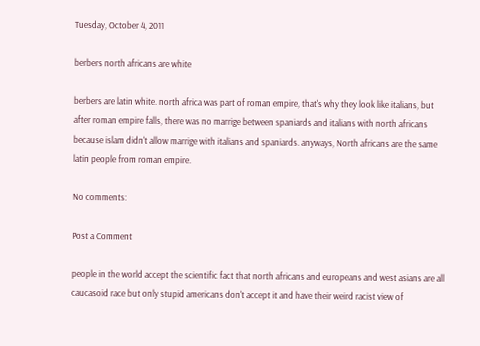Tuesday, October 4, 2011

berbers north africans are white

berbers are latin white. north africa was part of roman empire, that's why they look like italians, but after roman empire falls, there was no marrige between spaniards and italians with north africans because islam didn't allow marrige with italians and spaniards. anyways, North africans are the same latin people from roman empire.

No comments:

Post a Comment

people in the world accept the scientific fact that north africans and europeans and west asians are all caucasoid race but only stupid americans don't accept it and have their weird racist view of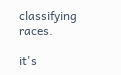classifying races.

it's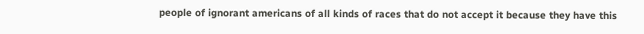people of ignorant americans of all kinds of races that do not accept it because they have this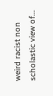weird racist non scholastic view of...